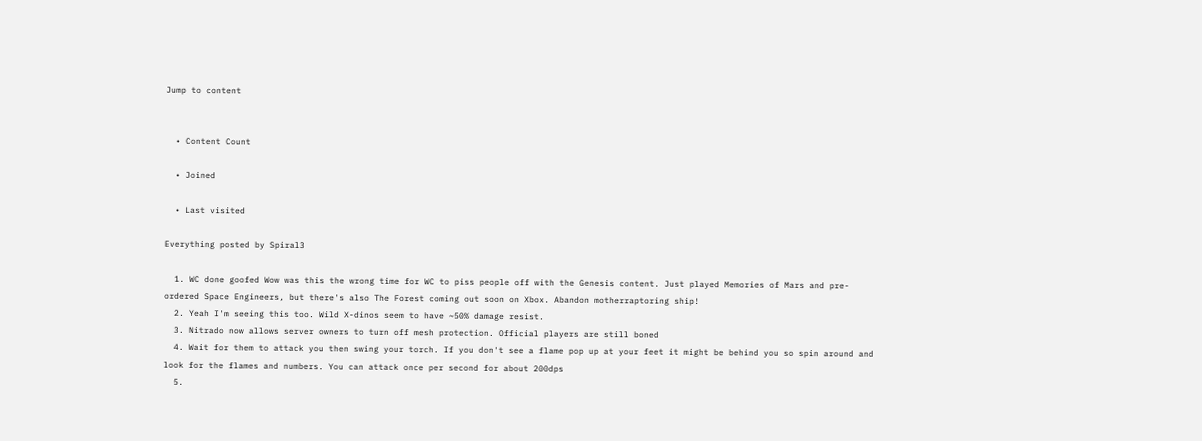Jump to content


  • Content Count

  • Joined

  • Last visited

Everything posted by Spiral3

  1. WC done goofed Wow was this the wrong time for WC to piss people off with the Genesis content. Just played Memories of Mars and pre-ordered Space Engineers, but there's also The Forest coming out soon on Xbox. Abandon motherraptoring ship!
  2. Yeah I'm seeing this too. Wild X-dinos seem to have ~50% damage resist.
  3. Nitrado now allows server owners to turn off mesh protection. Official players are still boned
  4. Wait for them to attack you then swing your torch. If you don't see a flame pop up at your feet it might be behind you so spin around and look for the flames and numbers. You can attack once per second for about 200dps
  5.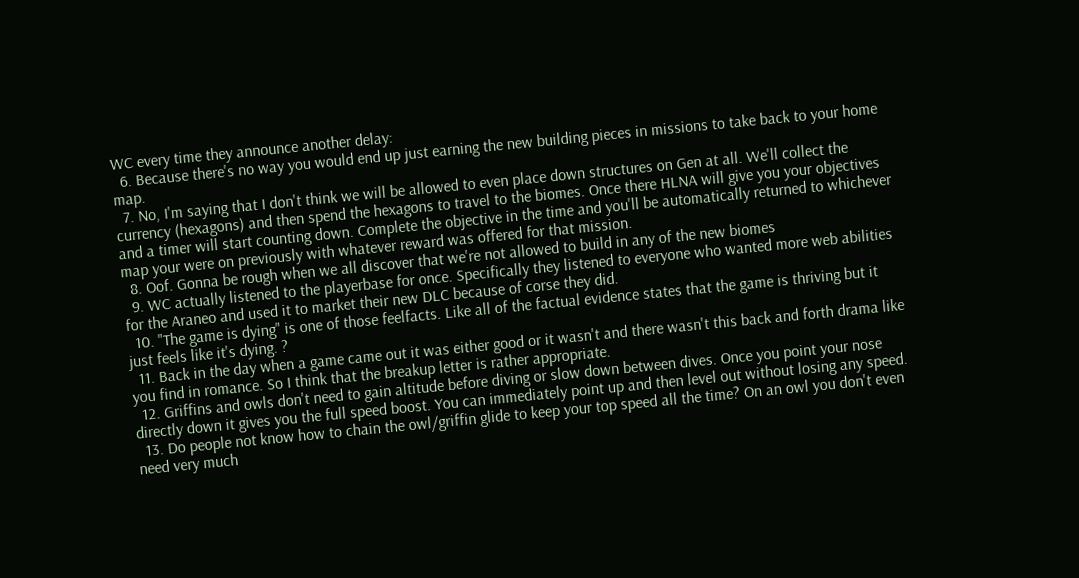WC every time they announce another delay:
  6. Because there's no way you would end up just earning the new building pieces in missions to take back to your home map.
  7. No, I'm saying that I don't think we will be allowed to even place down structures on Gen at all. We'll collect the currency (hexagons) and then spend the hexagons to travel to the biomes. Once there HLNA will give you your objectives and a timer will start counting down. Complete the objective in the time and you'll be automatically returned to whichever map your were on previously with whatever reward was offered for that mission.
  8. Oof. Gonna be rough when we all discover that we're not allowed to build in any of the new biomes
  9. WC actually listened to the playerbase for once. Specifically they listened to everyone who wanted more web abilities for the Araneo and used it to market their new DLC because of corse they did.
  10. "The game is dying" is one of those feelfacts. Like all of the factual evidence states that the game is thriving but it just feels like it's dying. ?
  11. Back in the day when a game came out it was either good or it wasn't and there wasn't this back and forth drama like you find in romance. So I think that the breakup letter is rather appropriate.
  12. Griffins and owls don't need to gain altitude before diving or slow down between dives. Once you point your nose directly down it gives you the full speed boost. You can immediately point up and then level out without losing any speed.
  13. Do people not know how to chain the owl/griffin glide to keep your top speed all the time? On an owl you don't even need very much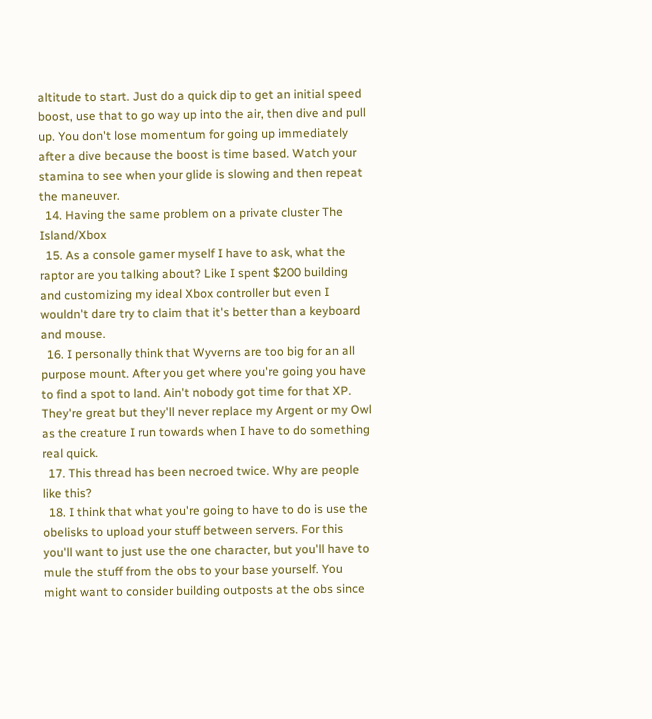altitude to start. Just do a quick dip to get an initial speed boost, use that to go way up into the air, then dive and pull up. You don't lose momentum for going up immediately after a dive because the boost is time based. Watch your stamina to see when your glide is slowing and then repeat the maneuver.
  14. Having the same problem on a private cluster The Island/Xbox
  15. As a console gamer myself I have to ask, what the raptor are you talking about? Like I spent $200 building and customizing my ideal Xbox controller but even I wouldn't dare try to claim that it's better than a keyboard and mouse.
  16. I personally think that Wyverns are too big for an all purpose mount. After you get where you're going you have to find a spot to land. Ain't nobody got time for that XP. They're great but they'll never replace my Argent or my Owl as the creature I run towards when I have to do something real quick.
  17. This thread has been necroed twice. Why are people like this?
  18. I think that what you're going to have to do is use the obelisks to upload your stuff between servers. For this you'll want to just use the one character, but you'll have to mule the stuff from the obs to your base yourself. You might want to consider building outposts at the obs since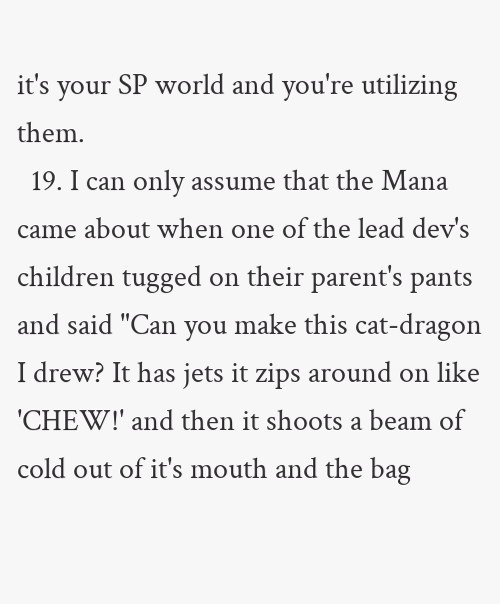it's your SP world and you're utilizing them.
  19. I can only assume that the Mana came about when one of the lead dev's children tugged on their parent's pants and said "Can you make this cat-dragon I drew? It has jets it zips around on like 'CHEW!' and then it shoots a beam of cold out of it's mouth and the bag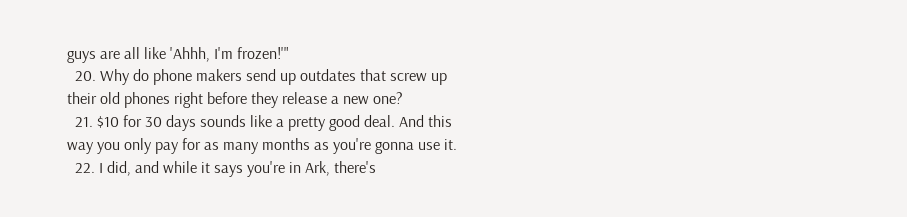guys are all like 'Ahhh, I'm frozen!'"
  20. Why do phone makers send up outdates that screw up their old phones right before they release a new one?
  21. $10 for 30 days sounds like a pretty good deal. And this way you only pay for as many months as you're gonna use it.
  22. I did, and while it says you're in Ark, there's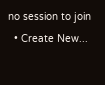no session to join
  • Create New...